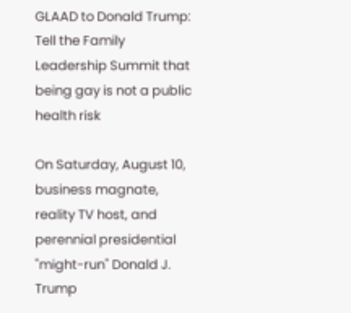GLAAD to Donald Trump: Tell the Family Leadership Summit that being gay is not a public health risk

On Saturday, August 10, business magnate, reality TV host, and perennial presidential "might-run" Donald J. Trump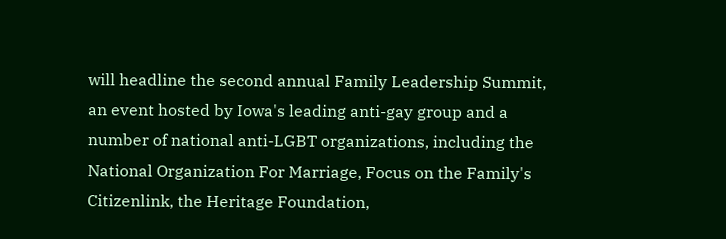will headline the second annual Family Leadership Summit, an event hosted by Iowa's leading anti-gay group and a number of national anti-LGBT organizations, including the National Organization For Marriage, Focus on the Family's Citizenlink, the Heritage Foundation,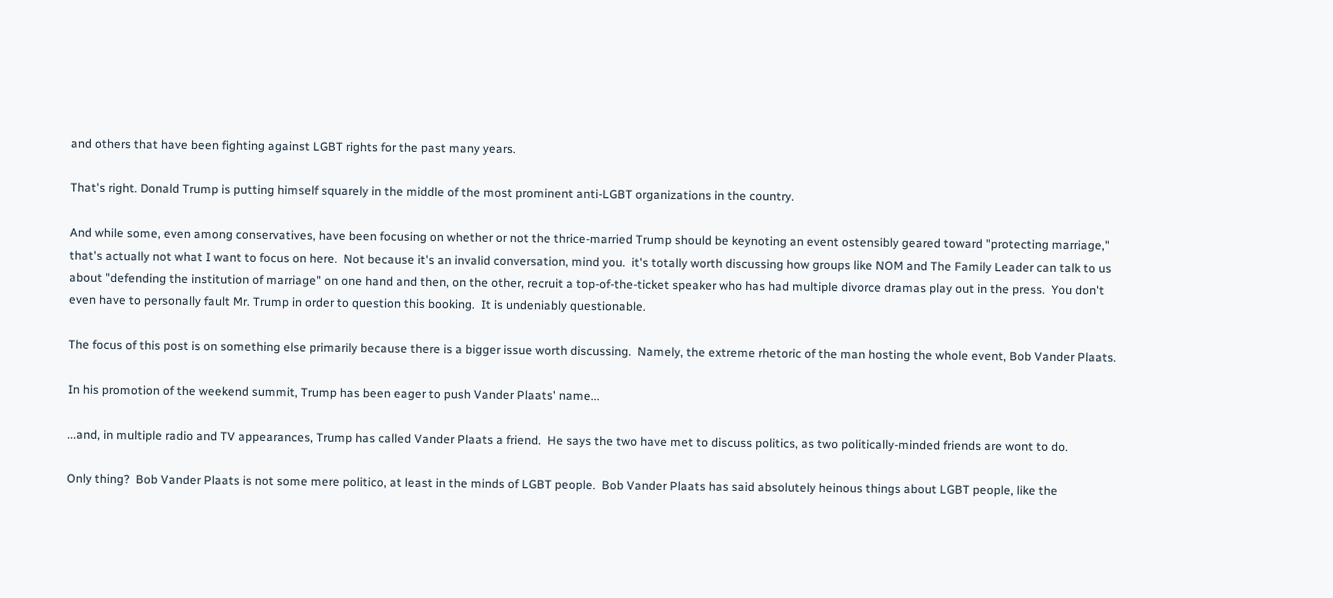and others that have been fighting against LGBT rights for the past many years.

That's right. Donald Trump is putting himself squarely in the middle of the most prominent anti-LGBT organizations in the country.

And while some, even among conservatives, have been focusing on whether or not the thrice-married Trump should be keynoting an event ostensibly geared toward "protecting marriage," that's actually not what I want to focus on here.  Not because it's an invalid conversation, mind you.  it's totally worth discussing how groups like NOM and The Family Leader can talk to us about "defending the institution of marriage" on one hand and then, on the other, recruit a top-of-the-ticket speaker who has had multiple divorce dramas play out in the press.  You don't even have to personally fault Mr. Trump in order to question this booking.  It is undeniably questionable.

The focus of this post is on something else primarily because there is a bigger issue worth discussing.  Namely, the extreme rhetoric of the man hosting the whole event, Bob Vander Plaats.

In his promotion of the weekend summit, Trump has been eager to push Vander Plaats' name...

...and, in multiple radio and TV appearances, Trump has called Vander Plaats a friend.  He says the two have met to discuss politics, as two politically-minded friends are wont to do.

Only thing?  Bob Vander Plaats is not some mere politico, at least in the minds of LGBT people.  Bob Vander Plaats has said absolutely heinous things about LGBT people, like the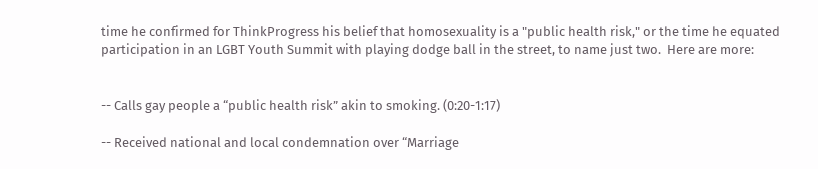time he confirmed for ThinkProgress his belief that homosexuality is a "public health risk," or the time he equated participation in an LGBT Youth Summit with playing dodge ball in the street, to name just two.  Here are more:


-- Calls gay people a “public health risk” akin to smoking. (0:20-1:17)

-- Received national and local condemnation over “Marriage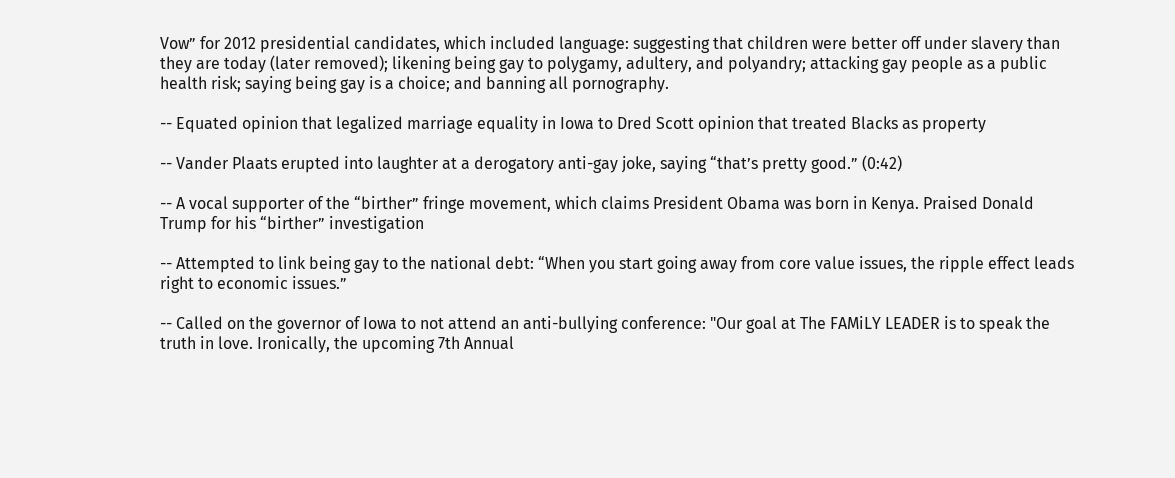Vow” for 2012 presidential candidates, which included language: suggesting that children were better off under slavery than they are today (later removed); likening being gay to polygamy, adultery, and polyandry; attacking gay people as a public health risk; saying being gay is a choice; and banning all pornography.

-- Equated opinion that legalized marriage equality in Iowa to Dred Scott opinion that treated Blacks as property

-- Vander Plaats erupted into laughter at a derogatory anti-gay joke, saying “that’s pretty good.” (0:42)

-- A vocal supporter of the “birther” fringe movement, which claims President Obama was born in Kenya. Praised Donald Trump for his “birther” investigation

-- Attempted to link being gay to the national debt: “When you start going away from core value issues, the ripple effect leads right to economic issues.”

-- Called on the governor of Iowa to not attend an anti-bullying conference: "Our goal at The FAMiLY LEADER is to speak the truth in love. Ironically, the upcoming 7th Annual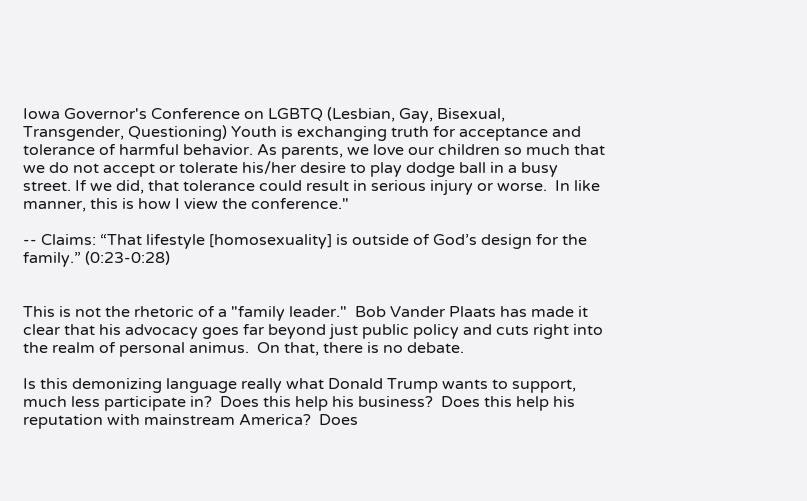Iowa Governor's Conference on LGBTQ (Lesbian, Gay, Bisexual, Transgender, Questioning) Youth is exchanging truth for acceptance and tolerance of harmful behavior. As parents, we love our children so much that we do not accept or tolerate his/her desire to play dodge ball in a busy street. If we did, that tolerance could result in serious injury or worse.  In like manner, this is how I view the conference."

-- Claims: “That lifestyle [homosexuality] is outside of God’s design for the family.” (0:23-0:28)


This is not the rhetoric of a "family leader."  Bob Vander Plaats has made it clear that his advocacy goes far beyond just public policy and cuts right into the realm of personal animus.  On that, there is no debate.

Is this demonizing language really what Donald Trump wants to support, much less participate in?  Does this help his business?  Does this help his reputation with mainstream America?  Does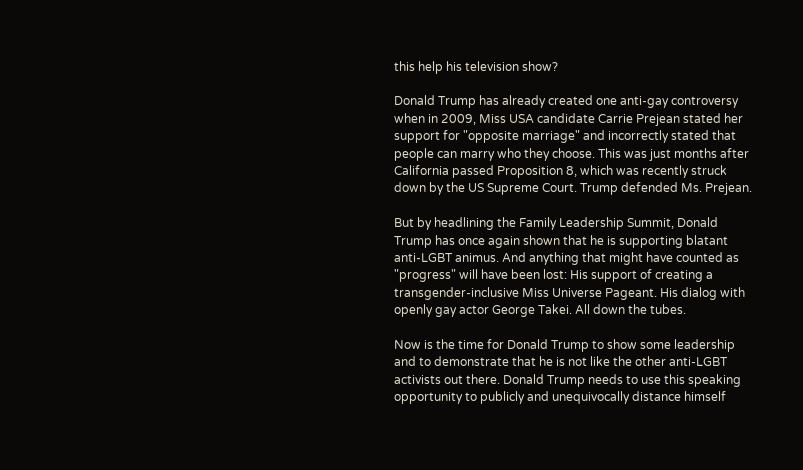this help his television show?

Donald Trump has already created one anti-gay controversy when in 2009, Miss USA candidate Carrie Prejean stated her support for "opposite marriage" and incorrectly stated that people can marry who they choose. This was just months after California passed Proposition 8, which was recently struck down by the US Supreme Court. Trump defended Ms. Prejean.

But by headlining the Family Leadership Summit, Donald Trump has once again shown that he is supporting blatant anti-LGBT animus. And anything that might have counted as "progress" will have been lost: His support of creating a transgender-inclusive Miss Universe Pageant. His dialog with openly gay actor George Takei. All down the tubes.

Now is the time for Donald Trump to show some leadership and to demonstrate that he is not like the other anti-LGBT activists out there. Donald Trump needs to use this speaking opportunity to publicly and unequivocally distance himself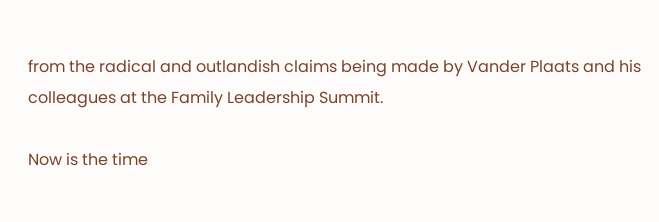from the radical and outlandish claims being made by Vander Plaats and his colleagues at the Family Leadership Summit.

Now is the time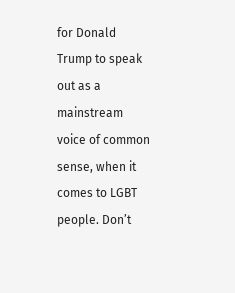for Donald Trump to speak out as a mainstream voice of common sense, when it comes to LGBT people. Don’t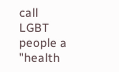call LGBT people a "health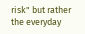risk" but rather the everyday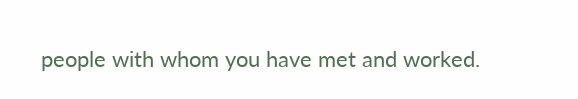people with whom you have met and worked.